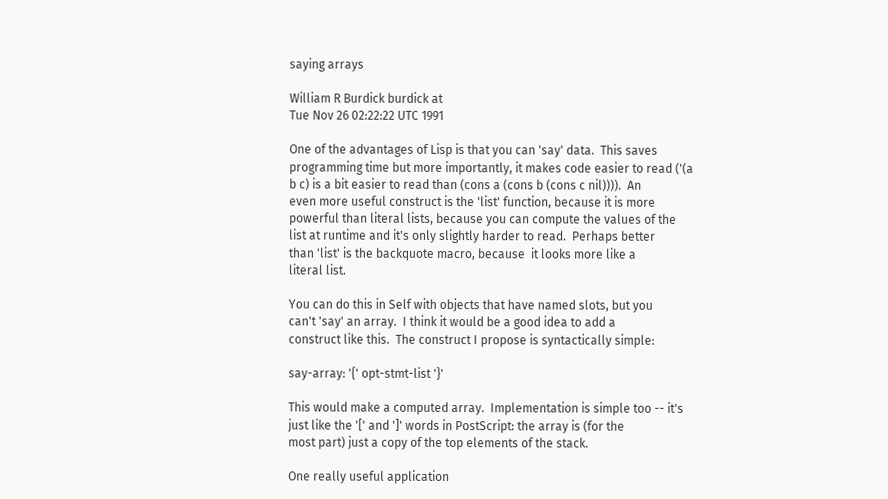saying arrays

William R Burdick burdick at
Tue Nov 26 02:22:22 UTC 1991

One of the advantages of Lisp is that you can 'say' data.  This saves
programming time but more importantly, it makes code easier to read ('(a
b c) is a bit easier to read than (cons a (cons b (cons c nil)))).  An
even more useful construct is the 'list' function, because it is more
powerful than literal lists, because you can compute the values of the
list at runtime and it's only slightly harder to read.  Perhaps better
than 'list' is the backquote macro, because  it looks more like a
literal list.

You can do this in Self with objects that have named slots, but you
can't 'say' an array.  I think it would be a good idea to add a
construct like this.  The construct I propose is syntactically simple:

say-array: '{' opt-stmt-list '}'

This would make a computed array.  Implementation is simple too -- it's
just like the '[' and ']' words in PostScript: the array is (for the
most part) just a copy of the top elements of the stack.

One really useful application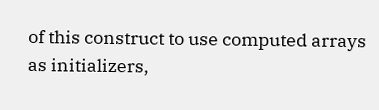of this construct to use computed arrays
as initializers,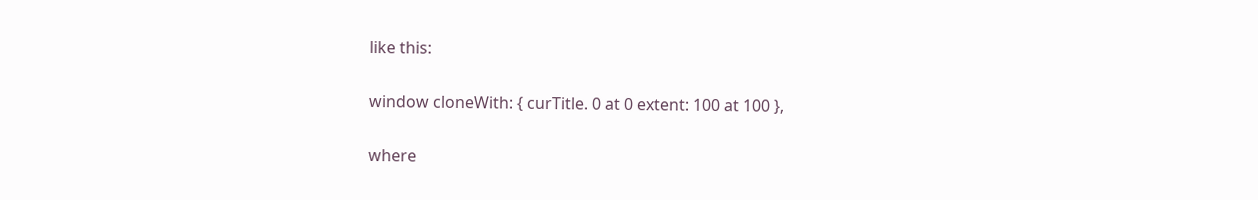like this:

window cloneWith: { curTitle. 0 at 0 extent: 100 at 100 },

where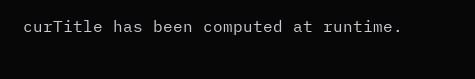curTitle has been computed at runtime.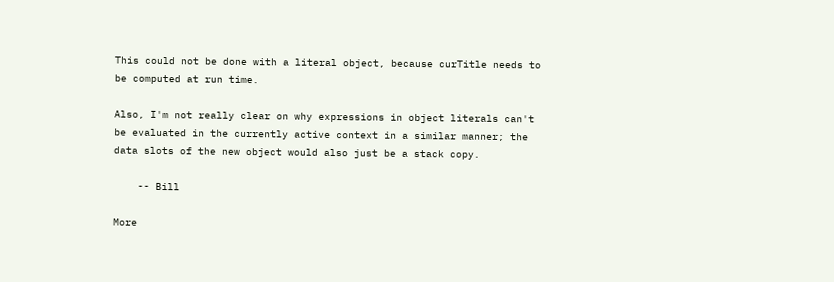This could not be done with a literal object, because curTitle needs to
be computed at run time.

Also, I'm not really clear on why expressions in object literals can't
be evaluated in the currently active context in a similar manner; the
data slots of the new object would also just be a stack copy.

    -- Bill

More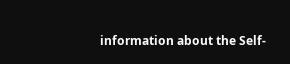information about the Self-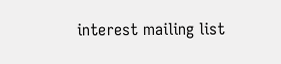interest mailing list